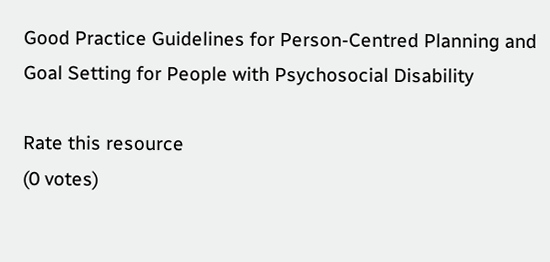Good Practice Guidelines for Person-Centred Planning and Goal Setting for People with Psychosocial Disability

Rate this resource
(0 votes)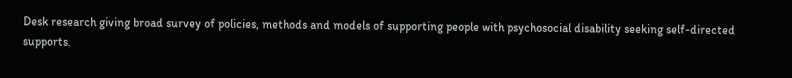Desk research giving broad survey of policies, methods and models of supporting people with psychosocial disability seeking self-directed supports.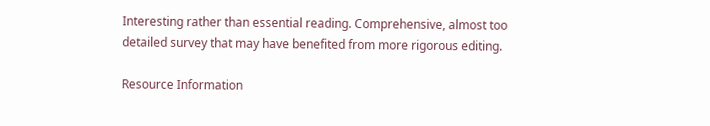Interesting rather than essential reading. Comprehensive, almost too detailed survey that may have benefited from more rigorous editing.

Resource Information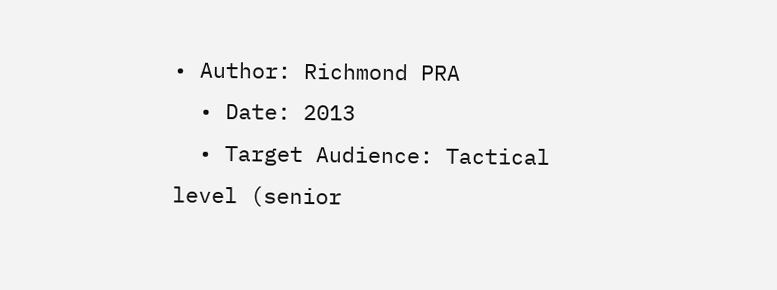• Author: Richmond PRA
  • Date: 2013
  • Target Audience: Tactical level (senior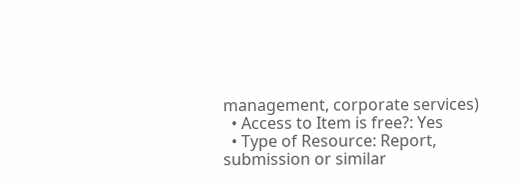management, corporate services)
  • Access to Item is free?: Yes
  • Type of Resource: Report, submission or similar